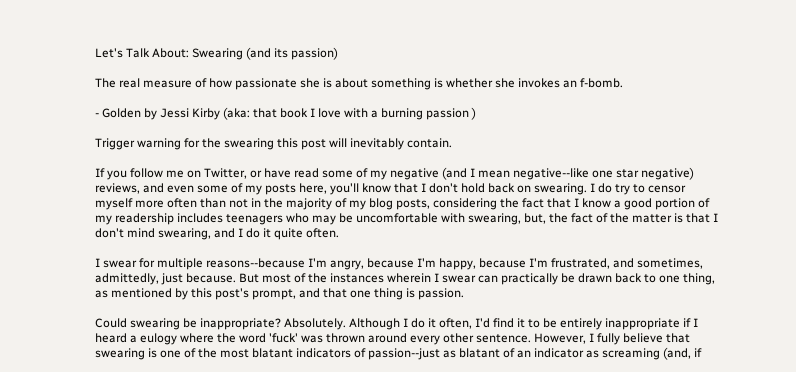Let's Talk About: Swearing (and its passion)

The real measure of how passionate she is about something is whether she invokes an f-bomb.

- Golden by Jessi Kirby (aka: that book I love with a burning passion )

Trigger warning for the swearing this post will inevitably contain.

If you follow me on Twitter, or have read some of my negative (and I mean negative--like one star negative) reviews, and even some of my posts here, you'll know that I don't hold back on swearing. I do try to censor myself more often than not in the majority of my blog posts, considering the fact that I know a good portion of my readership includes teenagers who may be uncomfortable with swearing, but, the fact of the matter is that I don't mind swearing, and I do it quite often.

I swear for multiple reasons--because I'm angry, because I'm happy, because I'm frustrated, and sometimes, admittedly, just because. But most of the instances wherein I swear can practically be drawn back to one thing, as mentioned by this post's prompt, and that one thing is passion.

Could swearing be inappropriate? Absolutely. Although I do it often, I'd find it to be entirely inappropriate if I heard a eulogy where the word 'fuck' was thrown around every other sentence. However, I fully believe that swearing is one of the most blatant indicators of passion--just as blatant of an indicator as screaming (and, if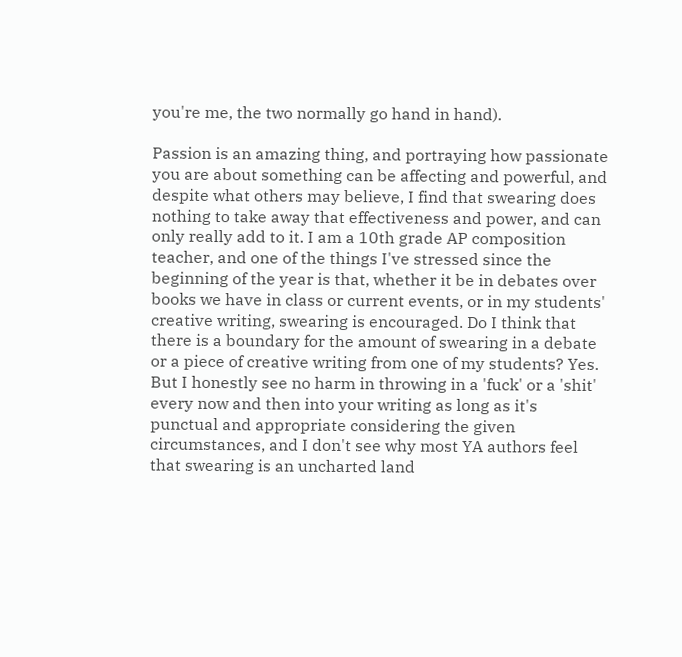you're me, the two normally go hand in hand).

Passion is an amazing thing, and portraying how passionate you are about something can be affecting and powerful, and despite what others may believe, I find that swearing does nothing to take away that effectiveness and power, and can only really add to it. I am a 10th grade AP composition teacher, and one of the things I've stressed since the beginning of the year is that, whether it be in debates over books we have in class or current events, or in my students' creative writing, swearing is encouraged. Do I think that there is a boundary for the amount of swearing in a debate or a piece of creative writing from one of my students? Yes. But I honestly see no harm in throwing in a 'fuck' or a 'shit' every now and then into your writing as long as it's punctual and appropriate considering the given circumstances, and I don't see why most YA authors feel that swearing is an uncharted land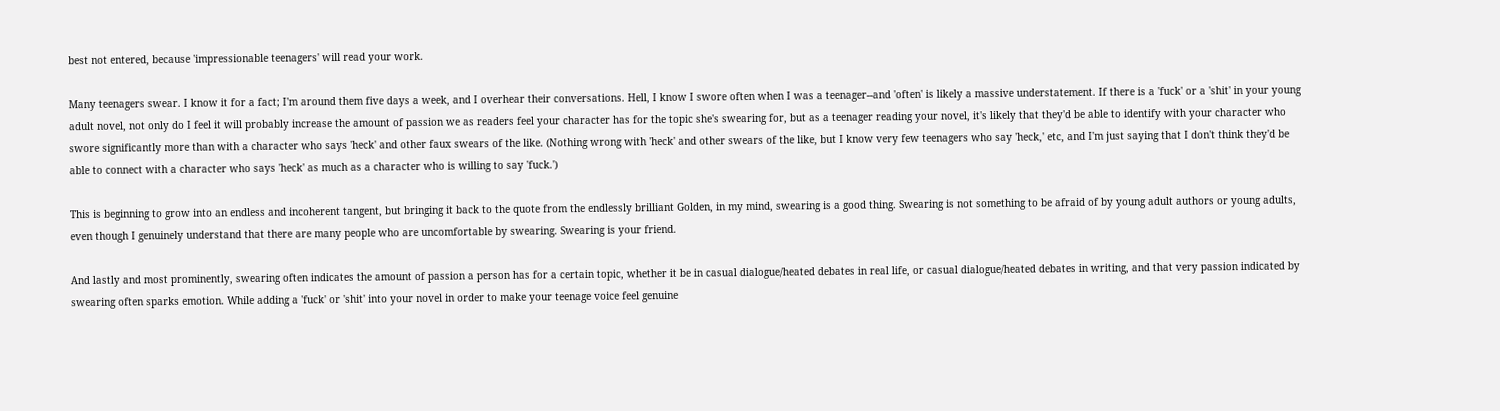best not entered, because 'impressionable teenagers' will read your work.

Many teenagers swear. I know it for a fact; I'm around them five days a week, and I overhear their conversations. Hell, I know I swore often when I was a teenager--and 'often' is likely a massive understatement. If there is a 'fuck' or a 'shit' in your young adult novel, not only do I feel it will probably increase the amount of passion we as readers feel your character has for the topic she's swearing for, but as a teenager reading your novel, it's likely that they'd be able to identify with your character who swore significantly more than with a character who says 'heck' and other faux swears of the like. (Nothing wrong with 'heck' and other swears of the like, but I know very few teenagers who say 'heck,' etc, and I'm just saying that I don't think they'd be able to connect with a character who says 'heck' as much as a character who is willing to say 'fuck.')

This is beginning to grow into an endless and incoherent tangent, but bringing it back to the quote from the endlessly brilliant Golden, in my mind, swearing is a good thing. Swearing is not something to be afraid of by young adult authors or young adults, even though I genuinely understand that there are many people who are uncomfortable by swearing. Swearing is your friend.

And lastly and most prominently, swearing often indicates the amount of passion a person has for a certain topic, whether it be in casual dialogue/heated debates in real life, or casual dialogue/heated debates in writing, and that very passion indicated by swearing often sparks emotion. While adding a 'fuck' or 'shit' into your novel in order to make your teenage voice feel genuine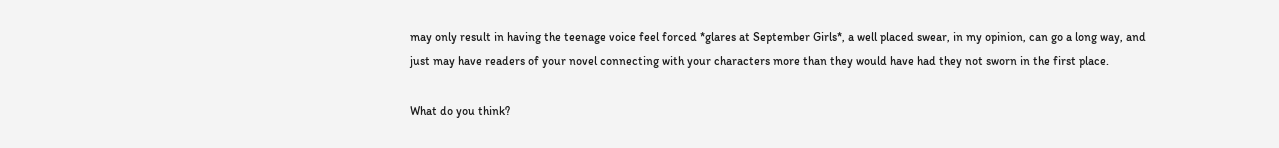may only result in having the teenage voice feel forced *glares at September Girls*, a well placed swear, in my opinion, can go a long way, and just may have readers of your novel connecting with your characters more than they would have had they not sworn in the first place.

What do you think?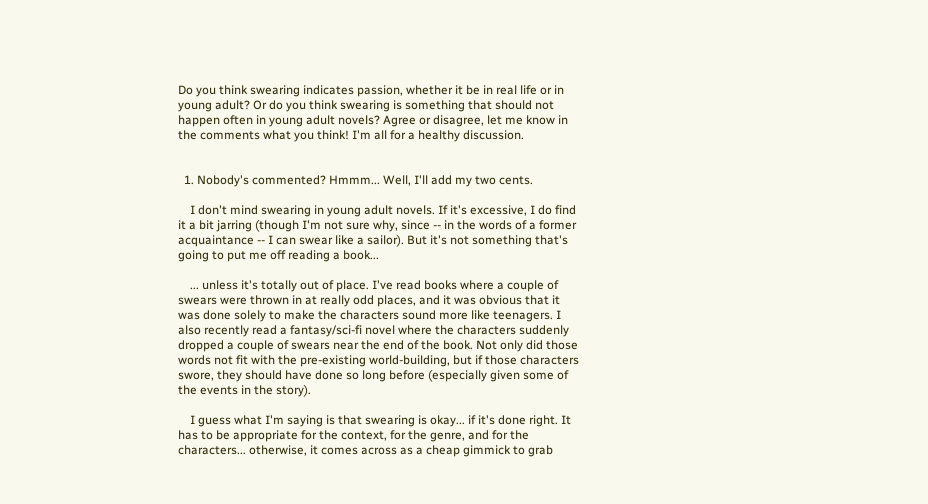Do you think swearing indicates passion, whether it be in real life or in young adult? Or do you think swearing is something that should not happen often in young adult novels? Agree or disagree, let me know in the comments what you think! I'm all for a healthy discussion.


  1. Nobody's commented? Hmmm... Well, I'll add my two cents.

    I don't mind swearing in young adult novels. If it's excessive, I do find it a bit jarring (though I'm not sure why, since -- in the words of a former acquaintance -- I can swear like a sailor). But it's not something that's going to put me off reading a book...

    ... unless it's totally out of place. I've read books where a couple of swears were thrown in at really odd places, and it was obvious that it was done solely to make the characters sound more like teenagers. I also recently read a fantasy/sci-fi novel where the characters suddenly dropped a couple of swears near the end of the book. Not only did those words not fit with the pre-existing world-building, but if those characters swore, they should have done so long before (especially given some of the events in the story).

    I guess what I'm saying is that swearing is okay... if it's done right. It has to be appropriate for the context, for the genre, and for the characters... otherwise, it comes across as a cheap gimmick to grab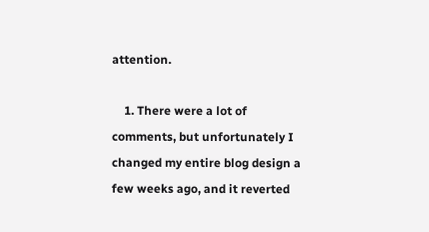attention.

    1. There were a lot of comments, but unfortunately I changed my entire blog design a few weeks ago, and it reverted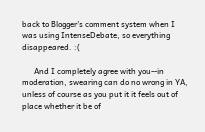back to Blogger's comment system when I was using IntenseDebate, so everything disappeared. :(

      And I completely agree with you--in moderation, swearing can do no wrong in YA, unless of course as you put it it feels out of place whether it be of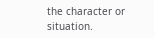the character or situation.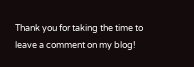Thank you for taking the time to leave a comment on my blog!